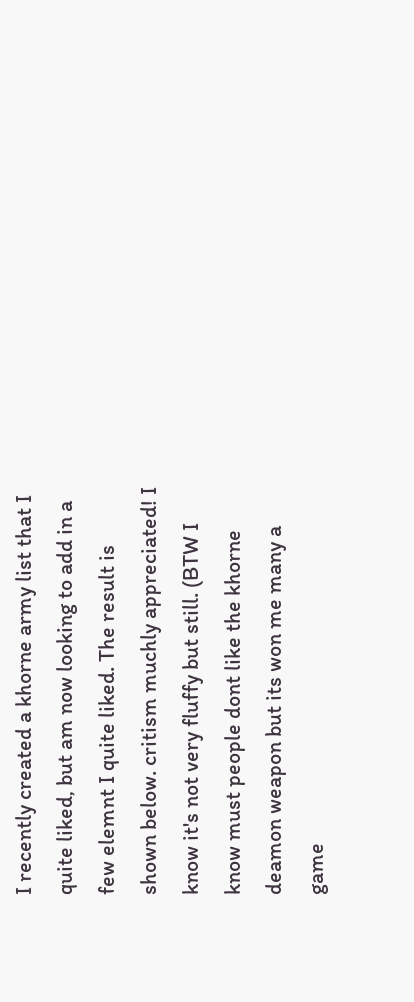I recently created a khorne army list that I quite liked, but am now looking to add in a few elemnt I quite liked. The result is shown below. critism muchly appreciated! I know it's not very fluffy but still. (BTW I know must people dont like the khorne deamon weapon but its won me many a game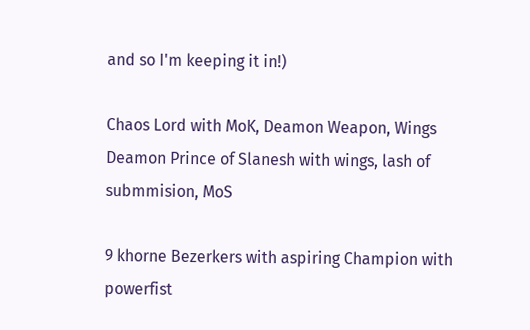and so I'm keeping it in!)

Chaos Lord with MoK, Deamon Weapon, Wings
Deamon Prince of Slanesh with wings, lash of submmision, MoS

9 khorne Bezerkers with aspiring Champion with powerfist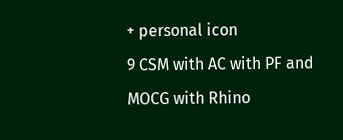+ personal icon
9 CSM with AC with PF and MOCG with Rhino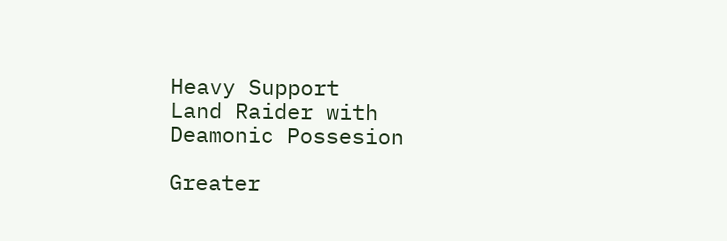Heavy Support
Land Raider with Deamonic Possesion

Greater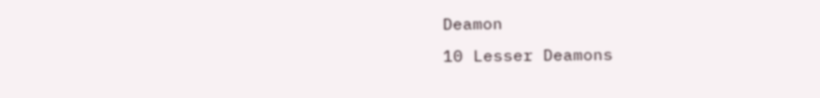Deamon
10 Lesser Deamons